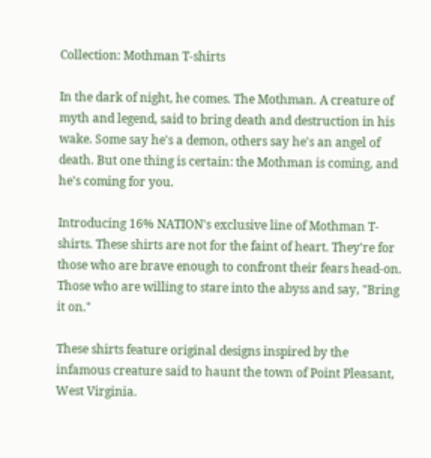Collection: Mothman T-shirts

In the dark of night, he comes. The Mothman. A creature of myth and legend, said to bring death and destruction in his wake. Some say he's a demon, others say he's an angel of death. But one thing is certain: the Mothman is coming, and he's coming for you.

Introducing 16% NATION's exclusive line of Mothman T-shirts. These shirts are not for the faint of heart. They're for those who are brave enough to confront their fears head-on. Those who are willing to stare into the abyss and say, "Bring it on."

These shirts feature original designs inspired by the infamous creature said to haunt the town of Point Pleasant, West Virginia.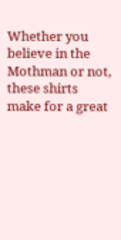Whether you believe in the Mothman or not, these shirts make for a great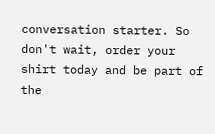conversation starter. So don't wait, order your shirt today and be part of the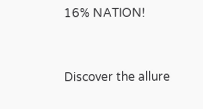16% NATION!


Discover the allure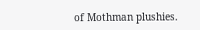of Mothman plushies.